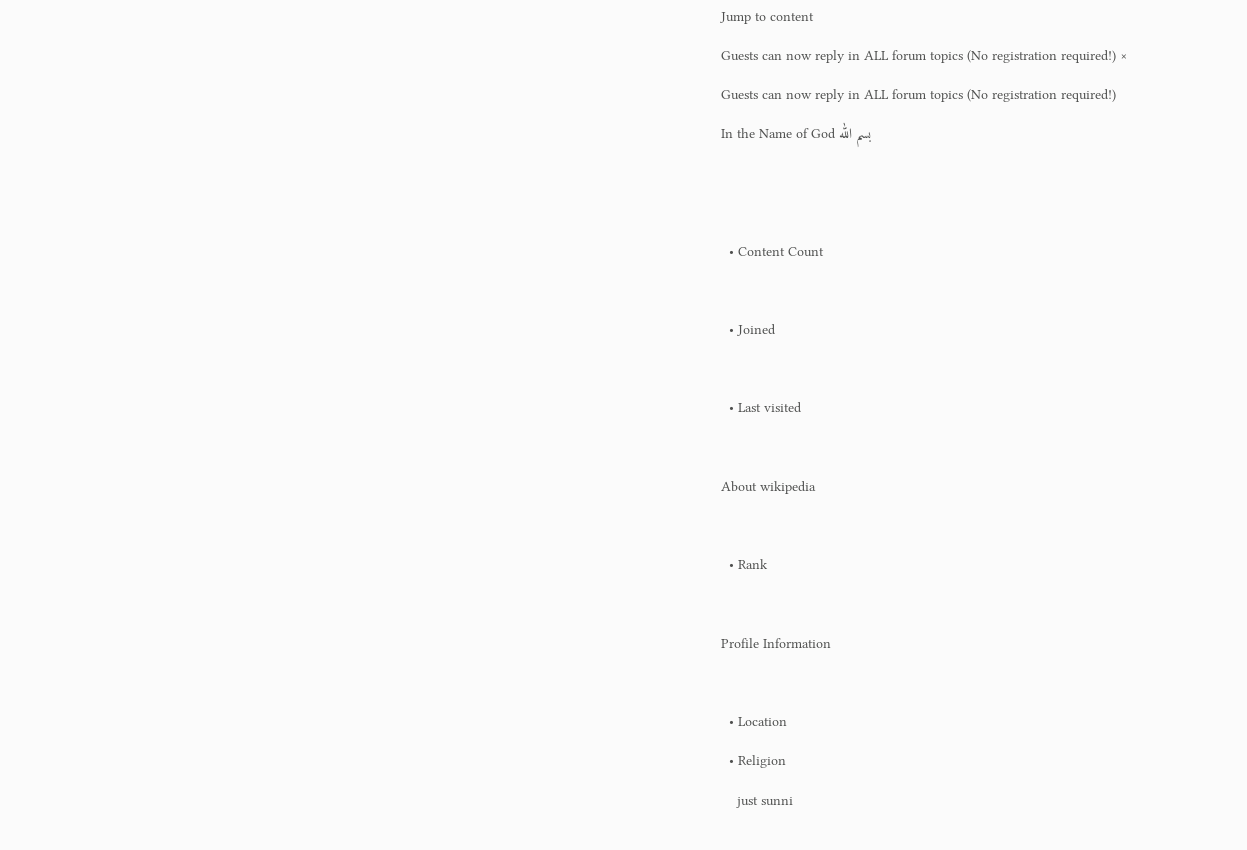Jump to content
Guests can now reply in ALL forum topics (No registration required!) ×
Guests can now reply in ALL forum topics (No registration required!)
In the Name of God بسم الله


  • Content Count

  • Joined

  • Last visited

About wikipedia

  • Rank

Profile Information

  • Location
  • Religion
    just sunni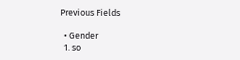Previous Fields

  • Gender
  1. so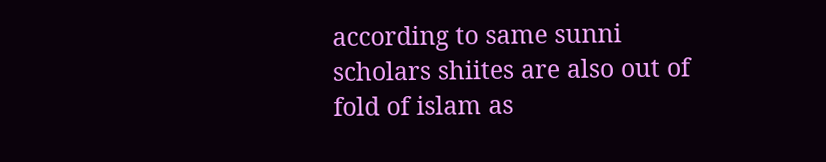according to same sunni scholars shiites are also out of fold of islam as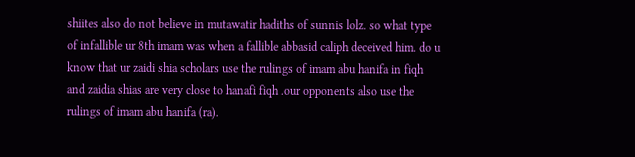shiites also do not believe in mutawatir hadiths of sunnis lolz. so what type of infallible ur 8th imam was when a fallible abbasid caliph deceived him. do u know that ur zaidi shia scholars use the rulings of imam abu hanifa in fiqh and zaidia shias are very close to hanafi fiqh .our opponents also use the rulings of imam abu hanifa (ra).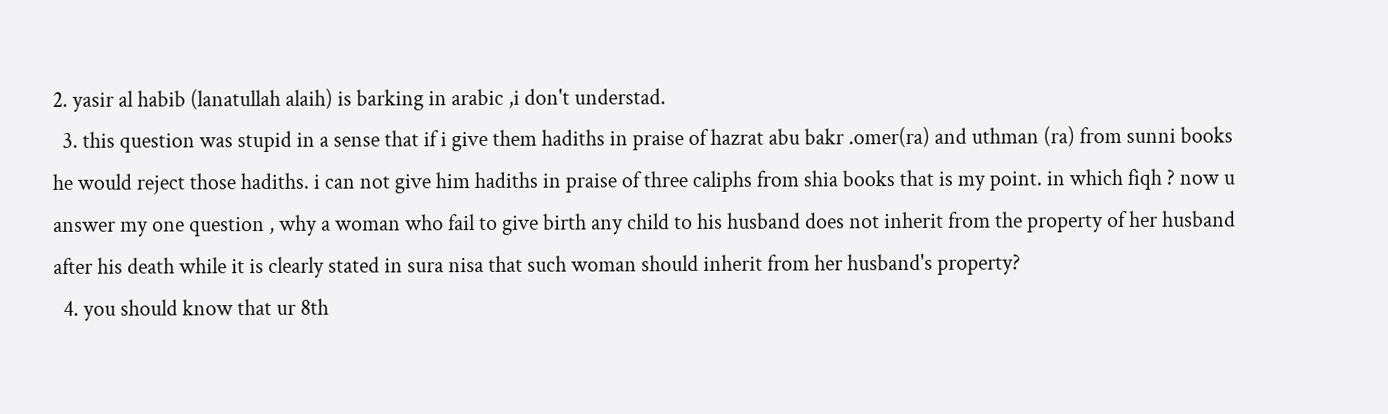2. yasir al habib (lanatullah alaih) is barking in arabic ,i don't understad.
  3. this question was stupid in a sense that if i give them hadiths in praise of hazrat abu bakr .omer(ra) and uthman (ra) from sunni books he would reject those hadiths. i can not give him hadiths in praise of three caliphs from shia books that is my point. in which fiqh ? now u answer my one question , why a woman who fail to give birth any child to his husband does not inherit from the property of her husband after his death while it is clearly stated in sura nisa that such woman should inherit from her husband's property?
  4. you should know that ur 8th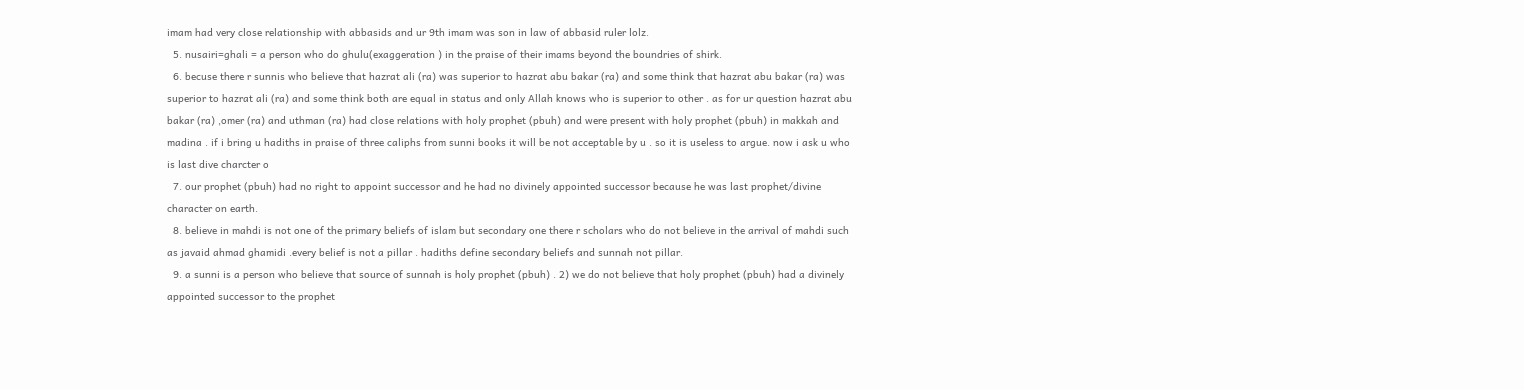imam had very close relationship with abbasids and ur 9th imam was son in law of abbasid ruler lolz.
  5. nusairi=ghali = a person who do ghulu(exaggeration ) in the praise of their imams beyond the boundries of shirk.
  6. becuse there r sunnis who believe that hazrat ali (ra) was superior to hazrat abu bakar (ra) and some think that hazrat abu bakar (ra) was superior to hazrat ali (ra) and some think both are equal in status and only Allah knows who is superior to other . as for ur question hazrat abu bakar (ra) ,omer (ra) and uthman (ra) had close relations with holy prophet (pbuh) and were present with holy prophet (pbuh) in makkah and madina . if i bring u hadiths in praise of three caliphs from sunni books it will be not acceptable by u . so it is useless to argue. now i ask u who is last dive charcter o
  7. our prophet (pbuh) had no right to appoint successor and he had no divinely appointed successor because he was last prophet/divine character on earth.
  8. believe in mahdi is not one of the primary beliefs of islam but secondary one there r scholars who do not believe in the arrival of mahdi such as javaid ahmad ghamidi .every belief is not a pillar . hadiths define secondary beliefs and sunnah not pillar.
  9. a sunni is a person who believe that source of sunnah is holy prophet (pbuh) . 2) we do not believe that holy prophet (pbuh) had a divinely appointed successor to the prophet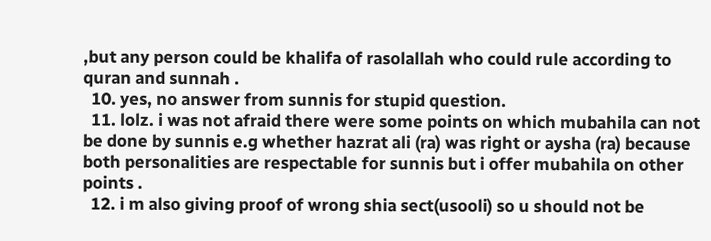,but any person could be khalifa of rasolallah who could rule according to quran and sunnah .
  10. yes, no answer from sunnis for stupid question.
  11. lolz. i was not afraid there were some points on which mubahila can not be done by sunnis e.g whether hazrat ali (ra) was right or aysha (ra) because both personalities are respectable for sunnis but i offer mubahila on other points .
  12. i m also giving proof of wrong shia sect(usooli) so u should not be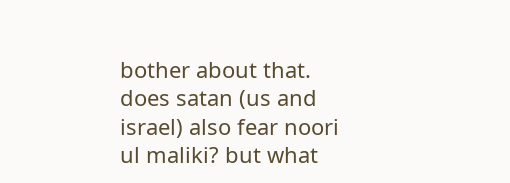bother about that. does satan (us and israel) also fear noori ul maliki? but what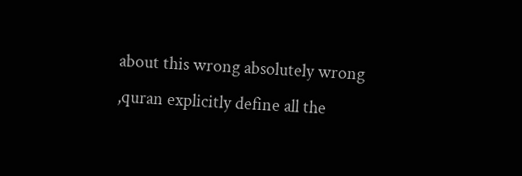about this wrong absolutely wrong ,quran explicitly define all the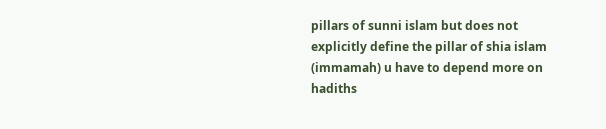pillars of sunni islam but does not explicitly define the pillar of shia islam (immamah) u have to depend more on hadiths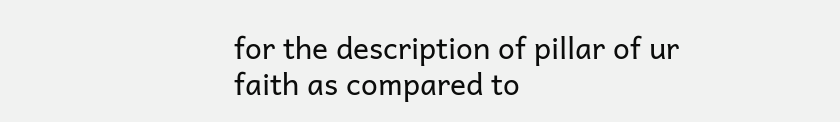for the description of pillar of ur faith as compared to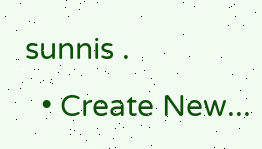sunnis .
  • Create New...